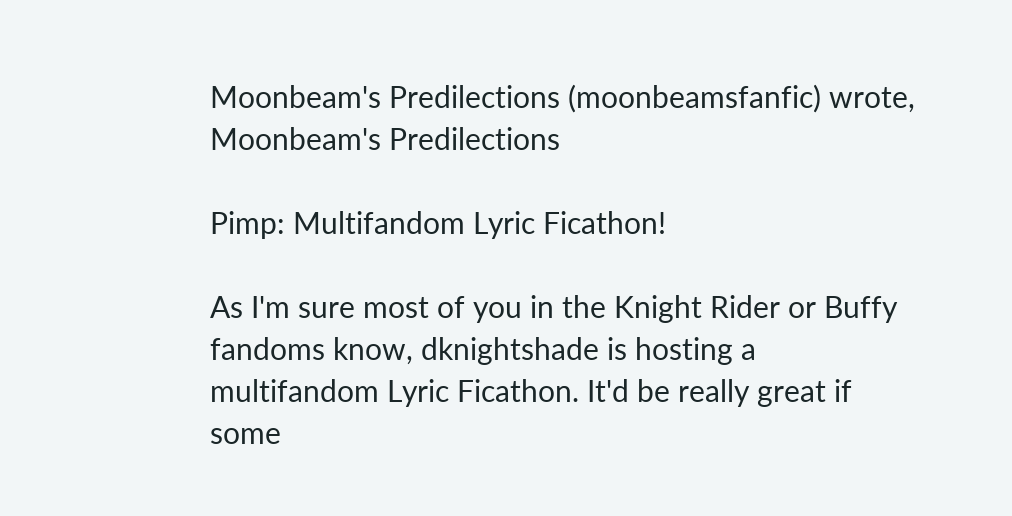Moonbeam's Predilections (moonbeamsfanfic) wrote,
Moonbeam's Predilections

Pimp: Multifandom Lyric Ficathon!

As I'm sure most of you in the Knight Rider or Buffy fandoms know, dknightshade is hosting a multifandom Lyric Ficathon. It'd be really great if some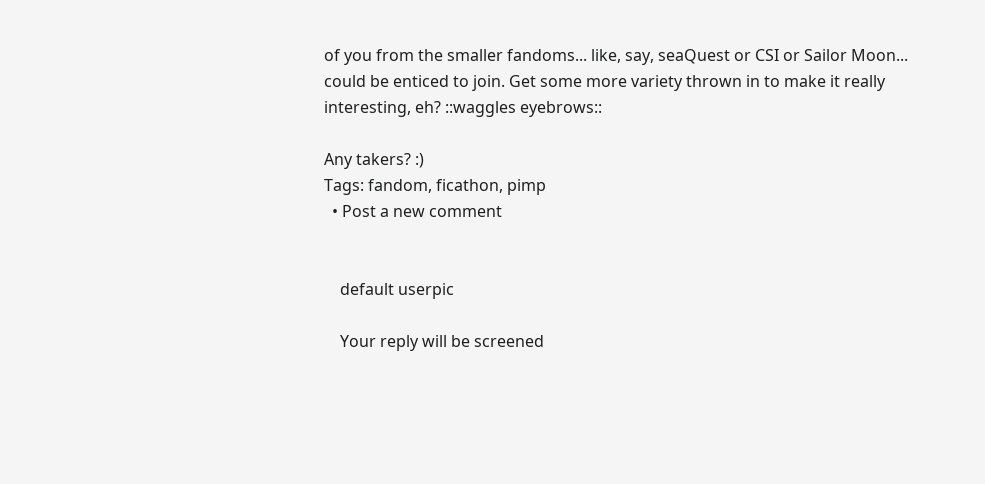of you from the smaller fandoms... like, say, seaQuest or CSI or Sailor Moon... could be enticed to join. Get some more variety thrown in to make it really interesting, eh? ::waggles eyebrows::

Any takers? :)
Tags: fandom, ficathon, pimp
  • Post a new comment


    default userpic

    Your reply will be screened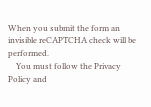When you submit the form an invisible reCAPTCHA check will be performed.
    You must follow the Privacy Policy and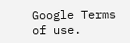Google Terms of use.